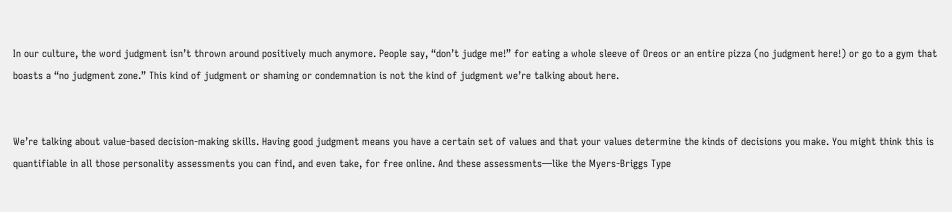In our culture, the word judgment isn’t thrown around positively much anymore. People say, “don’t judge me!” for eating a whole sleeve of Oreos or an entire pizza (no judgment here!) or go to a gym that boasts a “no judgment zone.” This kind of judgment or shaming or condemnation is not the kind of judgment we’re talking about here.


We’re talking about value-based decision-making skills. Having good judgment means you have a certain set of values and that your values determine the kinds of decisions you make. You might think this is quantifiable in all those personality assessments you can find, and even take, for free online. And these assessments—like the Myers-Briggs Type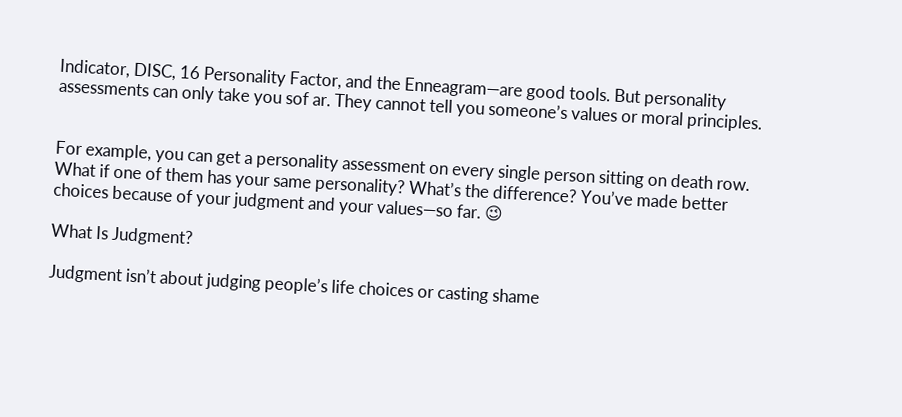Indicator, DISC, 16 Personality Factor, and the Enneagram—are good tools. But personality assessments can only take you sof ar. They cannot tell you someone’s values or moral principles.


For example, you can get a personality assessment on every single person sitting on death row. What if one of them has your same personality? What’s the difference? You’ve made better choices because of your judgment and your values—so far. 😉

What Is Judgment?

Judgment isn’t about judging people’s life choices or casting shame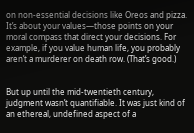on non-essential decisions like Oreos and pizza. It’s about your values—those points on your moral compass that direct your decisions. For example, if you value human life, you probably aren’t a murderer on death row. (That’s good.)


But up until the mid-twentieth century, judgment wasn’t quantifiable. It was just kind of an ethereal, undefined aspect of a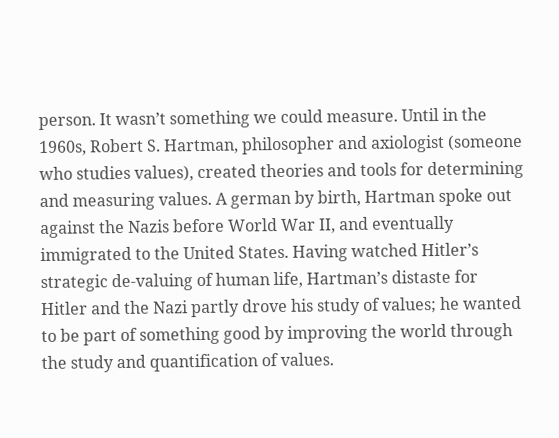person. It wasn’t something we could measure. Until in the 1960s, Robert S. Hartman, philosopher and axiologist (someone who studies values), created theories and tools for determining and measuring values. A german by birth, Hartman spoke out against the Nazis before World War II, and eventually immigrated to the United States. Having watched Hitler’s strategic de-valuing of human life, Hartman’s distaste for Hitler and the Nazi partly drove his study of values; he wanted to be part of something good by improving the world through the study and quantification of values.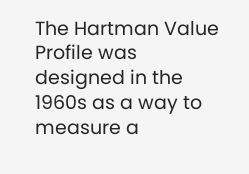The Hartman Value Profile was designed in the 1960s as a way to measure a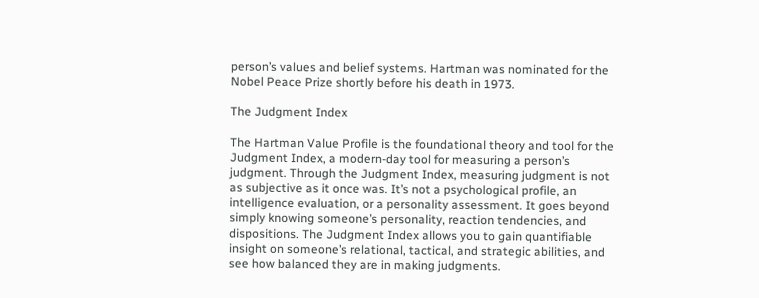person’s values and belief systems. Hartman was nominated for the Nobel Peace Prize shortly before his death in 1973.

The Judgment Index

The Hartman Value Profile is the foundational theory and tool for the Judgment Index, a modern-day tool for measuring a person’s judgment. Through the Judgment Index, measuring judgment is not as subjective as it once was. It’s not a psychological profile, an intelligence evaluation, or a personality assessment. It goes beyond simply knowing someone’s personality, reaction tendencies, and dispositions. The Judgment Index allows you to gain quantifiable insight on someone’s relational, tactical, and strategic abilities, and see how balanced they are in making judgments.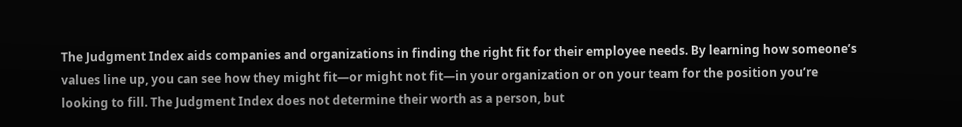The Judgment Index aids companies and organizations in finding the right fit for their employee needs. By learning how someone’s values line up, you can see how they might fit—or might not fit—in your organization or on your team for the position you’re looking to fill. The Judgment Index does not determine their worth as a person, but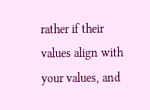rather if their values align with your values, and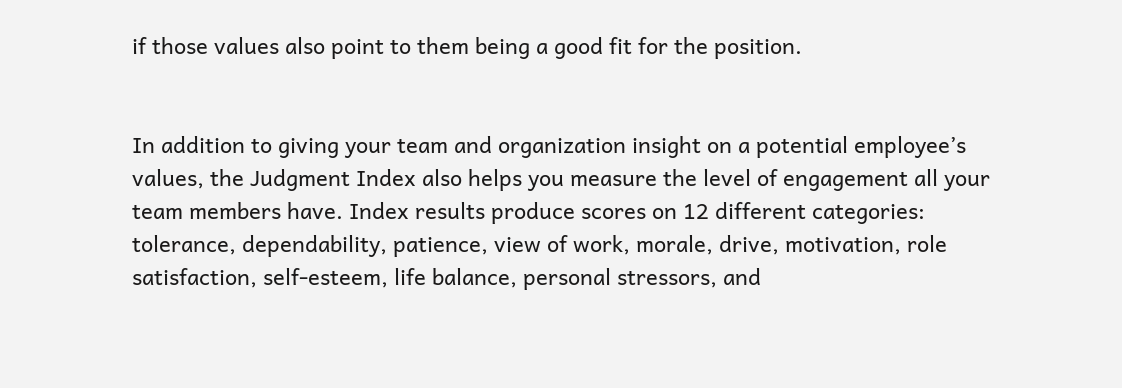if those values also point to them being a good fit for the position.


In addition to giving your team and organization insight on a potential employee’s values, the Judgment Index also helps you measure the level of engagement all your team members have. Index results produce scores on 12 different categories: tolerance, dependability, patience, view of work, morale, drive, motivation, role satisfaction, self-esteem, life balance, personal stressors, and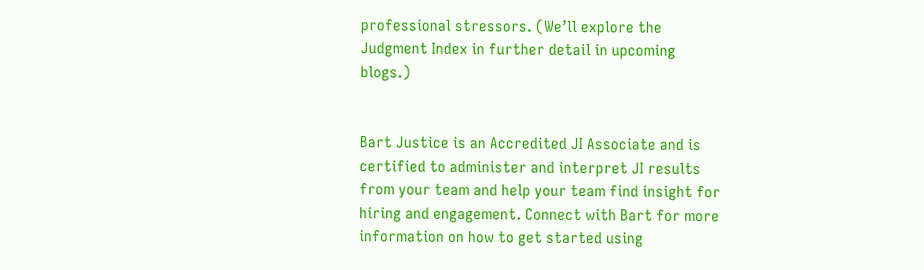professional stressors. (We’ll explore the Judgment Index in further detail in upcoming blogs.)


Bart Justice is an Accredited JI Associate and is certified to administer and interpret JI results from your team and help your team find insight for hiring and engagement. Connect with Bart for more information on how to get started using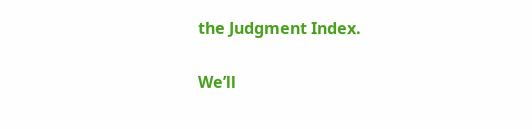the Judgment Index.


We’ll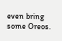even bring some Oreos.